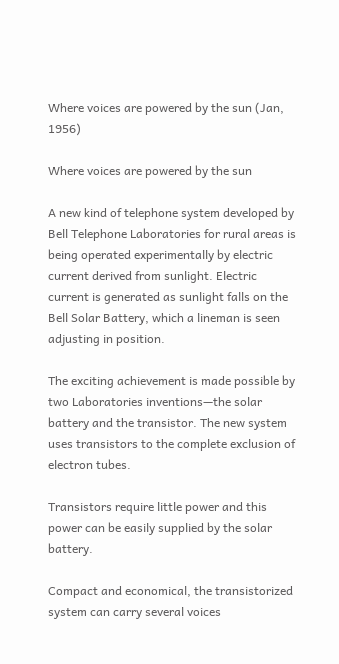Where voices are powered by the sun (Jan, 1956)

Where voices are powered by the sun

A new kind of telephone system developed by Bell Telephone Laboratories for rural areas is being operated experimentally by electric current derived from sunlight. Electric current is generated as sunlight falls on the Bell Solar Battery, which a lineman is seen adjusting in position.

The exciting achievement is made possible by two Laboratories inventions—the solar battery and the transistor. The new system uses transistors to the complete exclusion of electron tubes.

Transistors require little power and this power can be easily supplied by the solar battery.

Compact and economical, the transistorized system can carry several voices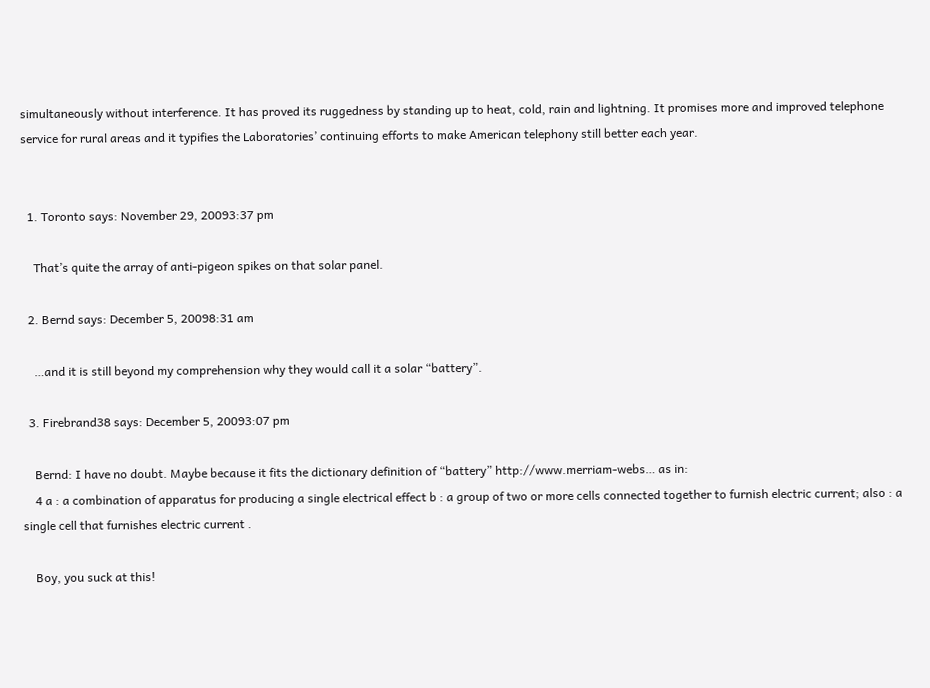simultaneously without interference. It has proved its ruggedness by standing up to heat, cold, rain and lightning. It promises more and improved telephone service for rural areas and it typifies the Laboratories’ continuing efforts to make American telephony still better each year.


  1. Toronto says: November 29, 20093:37 pm

    That’s quite the array of anti-pigeon spikes on that solar panel.

  2. Bernd says: December 5, 20098:31 am

    …and it is still beyond my comprehension why they would call it a solar “battery”.

  3. Firebrand38 says: December 5, 20093:07 pm

    Bernd: I have no doubt. Maybe because it fits the dictionary definition of “battery” http://www.merriam-webs… as in:
    4 a : a combination of apparatus for producing a single electrical effect b : a group of two or more cells connected together to furnish electric current; also : a single cell that furnishes electric current .

    Boy, you suck at this!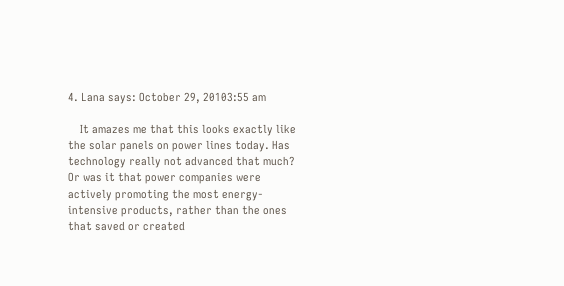4. Lana says: October 29, 20103:55 am

    It amazes me that this looks exactly like the solar panels on power lines today. Has technology really not advanced that much? Or was it that power companies were actively promoting the most energy-intensive products, rather than the ones that saved or created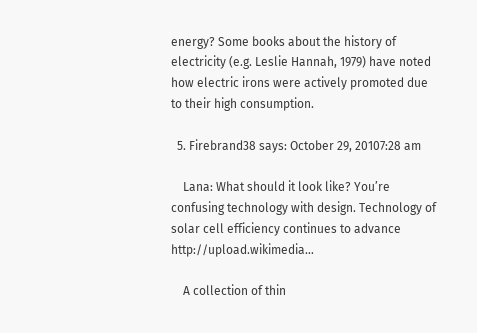energy? Some books about the history of electricity (e.g. Leslie Hannah, 1979) have noted how electric irons were actively promoted due to their high consumption.

  5. Firebrand38 says: October 29, 20107:28 am

    Lana: What should it look like? You’re confusing technology with design. Technology of solar cell efficiency continues to advance http://upload.wikimedia…

    A collection of thin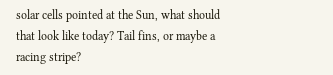solar cells pointed at the Sun, what should that look like today? Tail fins, or maybe a racing stripe?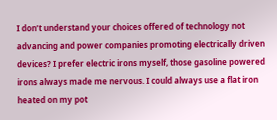I don’t understand your choices offered of technology not advancing and power companies promoting electrically driven devices? I prefer electric irons myself, those gasoline powered irons always made me nervous. I could always use a flat iron heated on my pot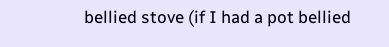bellied stove (if I had a pot bellied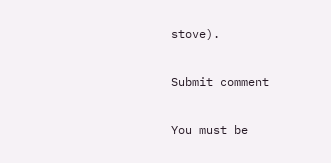stove).

Submit comment

You must be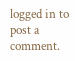logged in to post a comment.